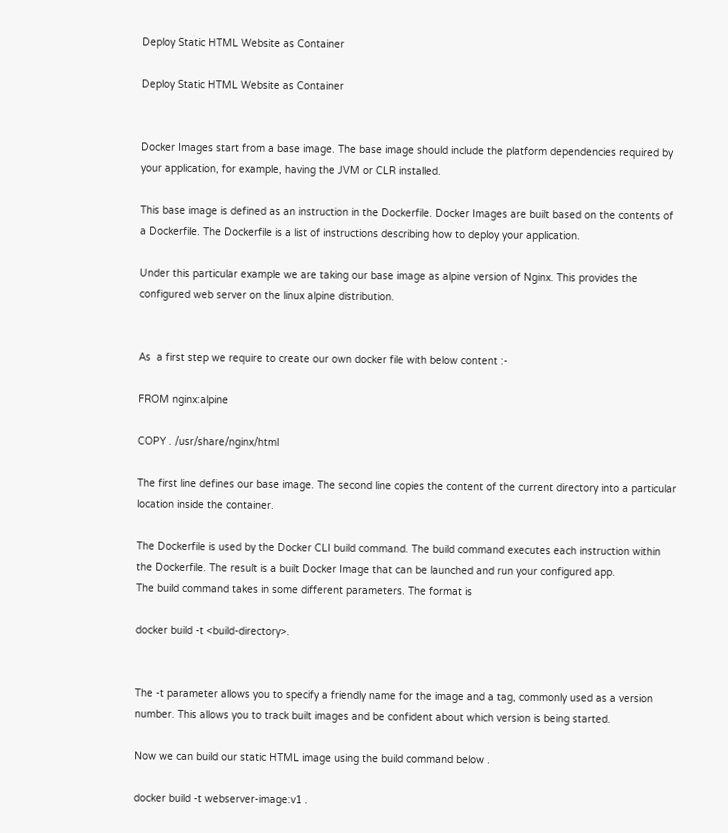Deploy Static HTML Website as Container

Deploy Static HTML Website as Container


Docker Images start from a base image. The base image should include the platform dependencies required by your application, for example, having the JVM or CLR installed.

This base image is defined as an instruction in the Dockerfile. Docker Images are built based on the contents of a Dockerfile. The Dockerfile is a list of instructions describing how to deploy your application.

Under this particular example we are taking our base image as alpine version of Nginx. This provides the configured web server on the linux alpine distribution.


As  a first step we require to create our own docker file with below content :-

FROM nginx:alpine

COPY . /usr/share/nginx/html

The first line defines our base image. The second line copies the content of the current directory into a particular location inside the container.

The Dockerfile is used by the Docker CLI build command. The build command executes each instruction within the Dockerfile. The result is a built Docker Image that can be launched and run your configured app.
The build command takes in some different parameters. The format is

docker build -t <build-directory>.


The -t parameter allows you to specify a friendly name for the image and a tag, commonly used as a version number. This allows you to track built images and be confident about which version is being started.

Now we can build our static HTML image using the build command below .

docker build -t webserver-image:v1 .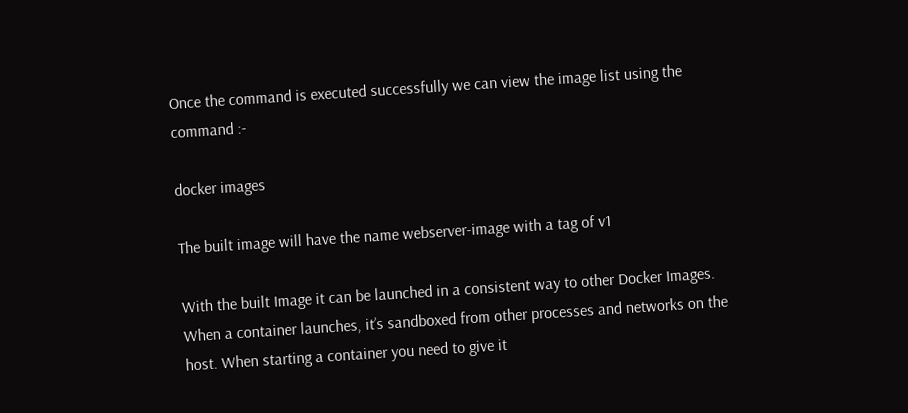Once the command is executed successfully we can view the image list using the command :-

docker images

The built image will have the name webserver-image with a tag of v1

With the built Image it can be launched in a consistent way to other Docker Images. When a container launches, it’s sandboxed from other processes and networks on the host. When starting a container you need to give it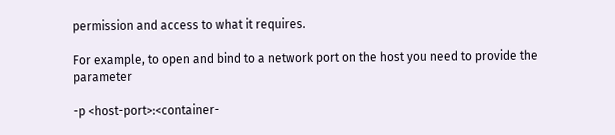permission and access to what it requires.

For example, to open and bind to a network port on the host you need to provide the parameter

-p <host-port>:<container-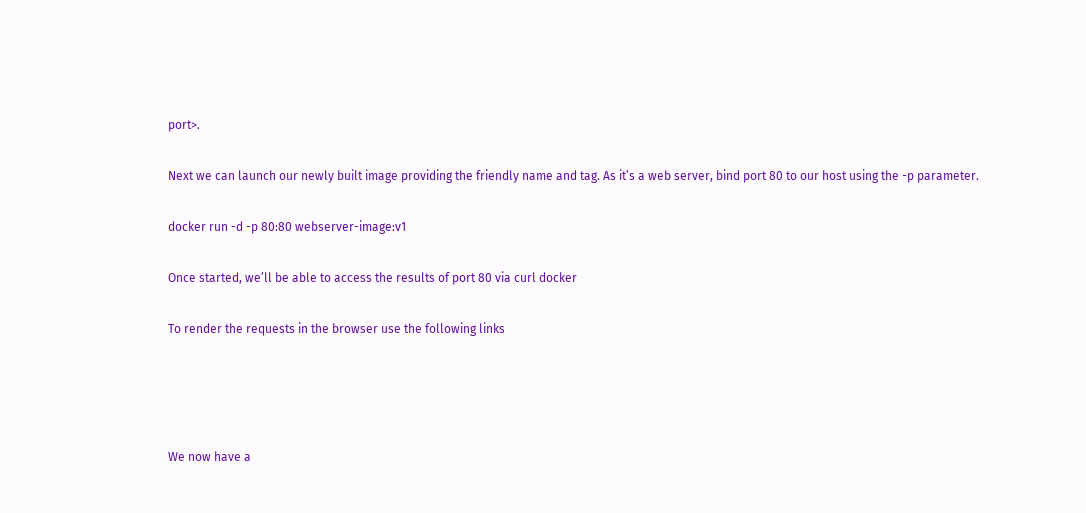port>.

Next we can launch our newly built image providing the friendly name and tag. As it’s a web server, bind port 80 to our host using the -p parameter.

docker run -d -p 80:80 webserver-image:v1

Once started, we’ll be able to access the results of port 80 via curl docker

To render the requests in the browser use the following links




We now have a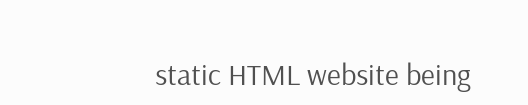static HTML website being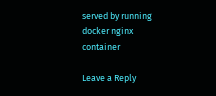served by running docker nginx container

Leave a Reply